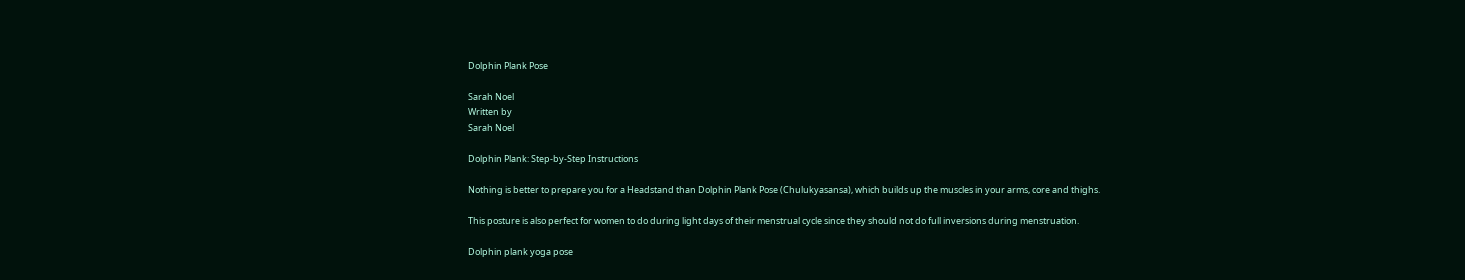Dolphin Plank Pose

Sarah Noel
Written by
Sarah Noel

Dolphin Plank: Step-by-Step Instructions

Nothing is better to prepare you for a Headstand than Dolphin Plank Pose (Chulukyasansa), which builds up the muscles in your arms, core and thighs.

This posture is also perfect for women to do during light days of their menstrual cycle since they should not do full inversions during menstruation.

Dolphin plank yoga pose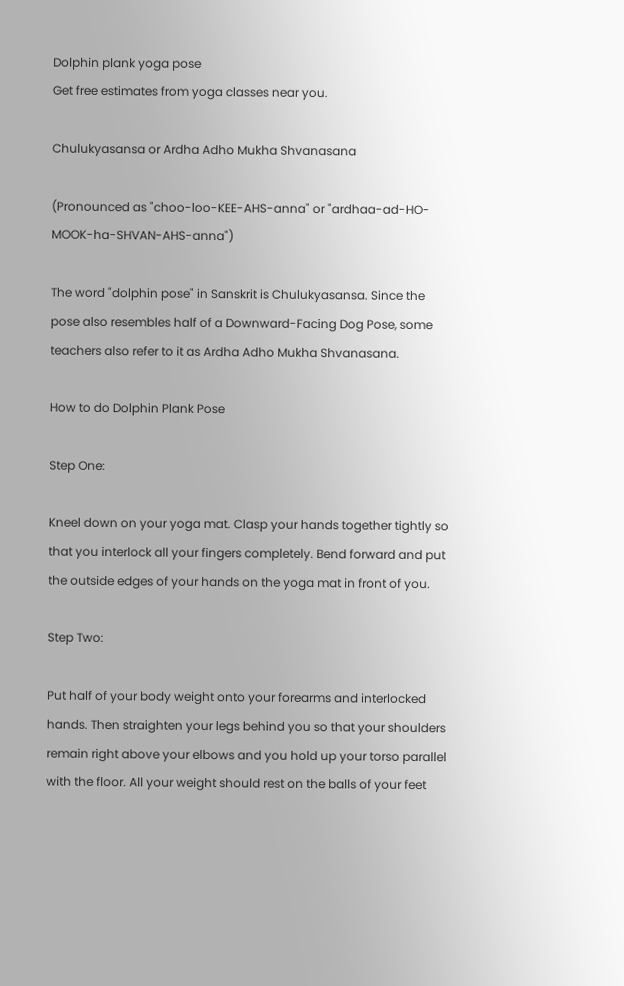Dolphin plank yoga pose
Get free estimates from yoga classes near you.

Chulukyasansa or Ardha Adho Mukha Shvanasana

(Pronounced as "choo-loo-KEE-AHS-anna" or "ardhaa-ad-HO-MOOK-ha-SHVAN-AHS-anna")

The word "dolphin pose" in Sanskrit is Chulukyasansa. Since the pose also resembles half of a Downward-Facing Dog Pose, some teachers also refer to it as Ardha Adho Mukha Shvanasana.

How to do Dolphin Plank Pose

Step One:

Kneel down on your yoga mat. Clasp your hands together tightly so that you interlock all your fingers completely. Bend forward and put the outside edges of your hands on the yoga mat in front of you.

Step Two:

Put half of your body weight onto your forearms and interlocked hands. Then straighten your legs behind you so that your shoulders remain right above your elbows and you hold up your torso parallel with the floor. All your weight should rest on the balls of your feet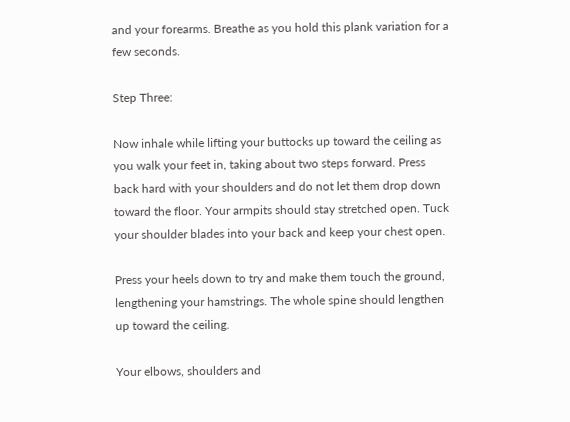and your forearms. Breathe as you hold this plank variation for a few seconds.

Step Three:

Now inhale while lifting your buttocks up toward the ceiling as you walk your feet in, taking about two steps forward. Press back hard with your shoulders and do not let them drop down toward the floor. Your armpits should stay stretched open. Tuck your shoulder blades into your back and keep your chest open.

Press your heels down to try and make them touch the ground, lengthening your hamstrings. The whole spine should lengthen up toward the ceiling.

Your elbows, shoulders and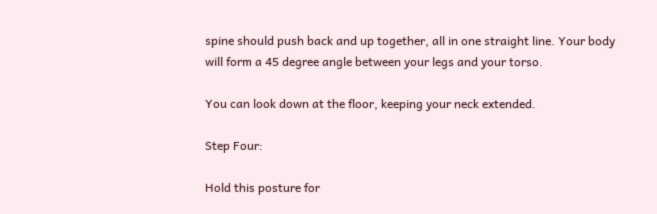spine should push back and up together, all in one straight line. Your body will form a 45 degree angle between your legs and your torso.

You can look down at the floor, keeping your neck extended.

Step Four:

Hold this posture for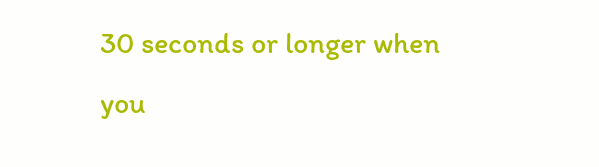30 seconds or longer when you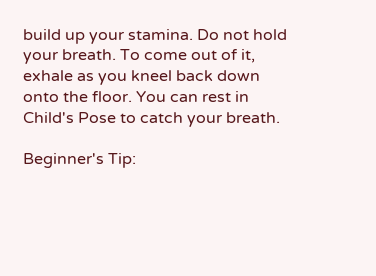build up your stamina. Do not hold your breath. To come out of it, exhale as you kneel back down onto the floor. You can rest in Child's Pose to catch your breath.

Beginner's Tip: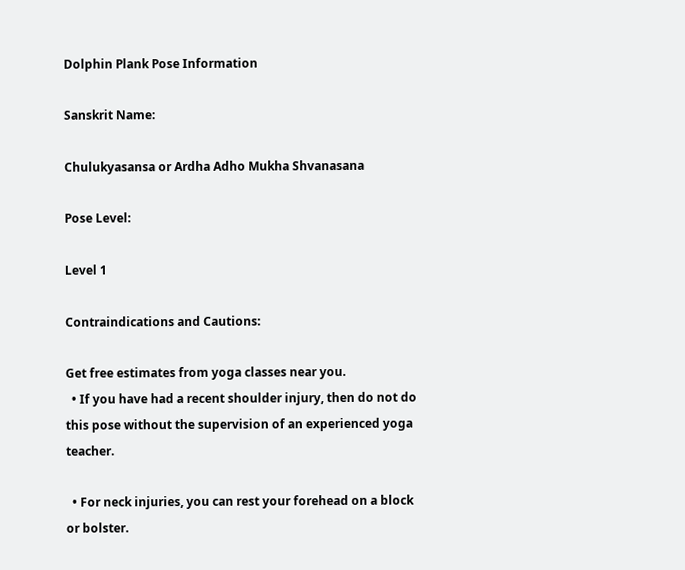Dolphin Plank Pose Information

Sanskrit Name:

Chulukyasansa or Ardha Adho Mukha Shvanasana

Pose Level:

Level 1

Contraindications and Cautions:

Get free estimates from yoga classes near you.
  • If you have had a recent shoulder injury, then do not do this pose without the supervision of an experienced yoga teacher.

  • For neck injuries, you can rest your forehead on a block or bolster.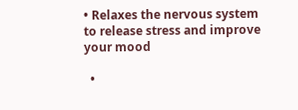• Relaxes the nervous system to release stress and improve your mood

  •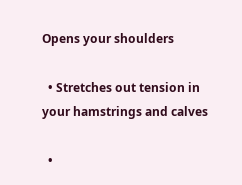Opens your shoulders

  • Stretches out tension in your hamstrings and calves

  •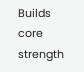Builds core strength